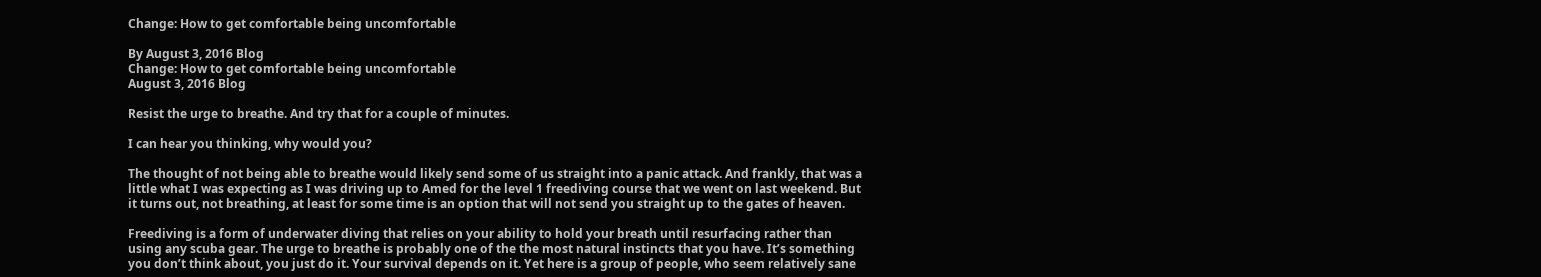Change: How to get comfortable being uncomfortable

By August 3, 2016 Blog
Change: How to get comfortable being uncomfortable
August 3, 2016 Blog

Resist the urge to breathe. And try that for a couple of minutes.

I can hear you thinking, why would you?

The thought of not being able to breathe would likely send some of us straight into a panic attack. And frankly, that was a little what I was expecting as I was driving up to Amed for the level 1 freediving course that we went on last weekend. But it turns out, not breathing, at least for some time is an option that will not send you straight up to the gates of heaven.

Freediving is a form of underwater diving that relies on your ability to hold your breath until resurfacing rather than using any scuba gear. The urge to breathe is probably one of the the most natural instincts that you have. It’s something you don’t think about, you just do it. Your survival depends on it. Yet here is a group of people, who seem relatively sane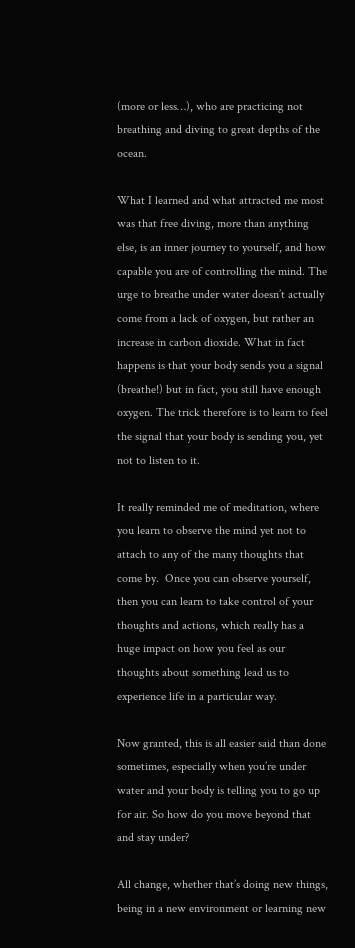(more or less…), who are practicing not breathing and diving to great depths of the ocean.

What I learned and what attracted me most was that free diving, more than anything else, is an inner journey to yourself, and how capable you are of controlling the mind. The urge to breathe under water doesn’t actually come from a lack of oxygen, but rather an increase in carbon dioxide. What in fact happens is that your body sends you a signal (breathe!) but in fact, you still have enough oxygen. The trick therefore is to learn to feel the signal that your body is sending you, yet not to listen to it.

It really reminded me of meditation, where you learn to observe the mind yet not to attach to any of the many thoughts that come by.  Once you can observe yourself, then you can learn to take control of your thoughts and actions, which really has a huge impact on how you feel as our thoughts about something lead us to experience life in a particular way.

Now granted, this is all easier said than done sometimes, especially when you’re under water and your body is telling you to go up for air. So how do you move beyond that and stay under?

All change, whether that’s doing new things, being in a new environment or learning new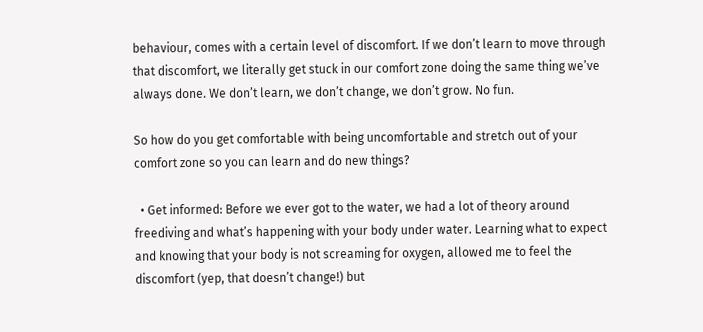behaviour, comes with a certain level of discomfort. If we don’t learn to move through that discomfort, we literally get stuck in our comfort zone doing the same thing we’ve always done. We don’t learn, we don’t change, we don’t grow. No fun.

So how do you get comfortable with being uncomfortable and stretch out of your comfort zone so you can learn and do new things?

  • Get informed: Before we ever got to the water, we had a lot of theory around freediving and what’s happening with your body under water. Learning what to expect and knowing that your body is not screaming for oxygen, allowed me to feel the discomfort (yep, that doesn’t change!) but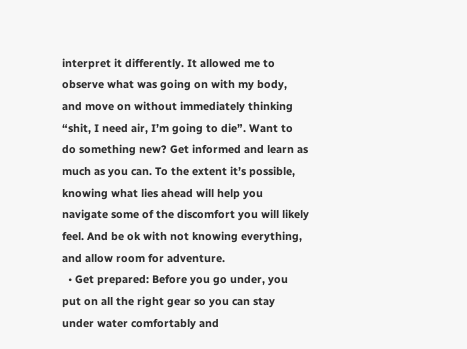interpret it differently. It allowed me to observe what was going on with my body, and move on without immediately thinking “shit, I need air, I’m going to die”. Want to do something new? Get informed and learn as much as you can. To the extent it’s possible, knowing what lies ahead will help you navigate some of the discomfort you will likely feel. And be ok with not knowing everything, and allow room for adventure.
  • Get prepared: Before you go under, you put on all the right gear so you can stay under water comfortably and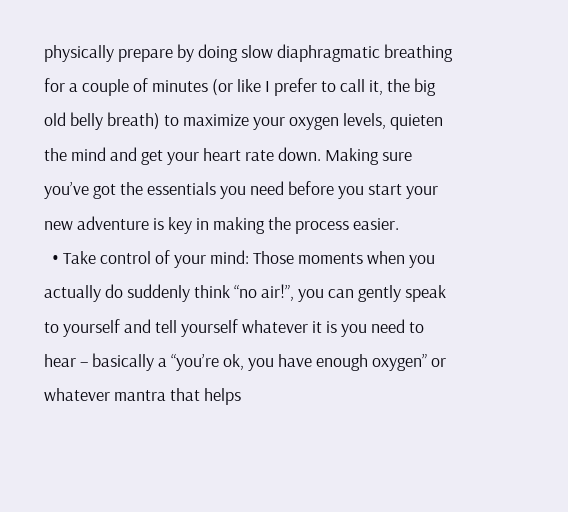physically prepare by doing slow diaphragmatic breathing for a couple of minutes (or like I prefer to call it, the big old belly breath) to maximize your oxygen levels, quieten the mind and get your heart rate down. Making sure you’ve got the essentials you need before you start your new adventure is key in making the process easier.
  • Take control of your mind: Those moments when you actually do suddenly think “no air!”, you can gently speak to yourself and tell yourself whatever it is you need to hear – basically a “you’re ok, you have enough oxygen” or whatever mantra that helps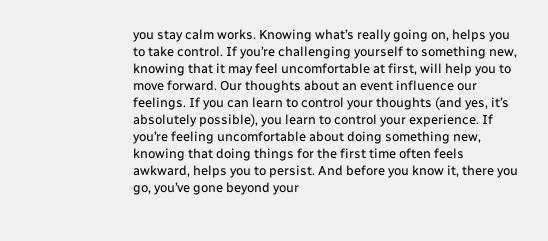you stay calm works. Knowing what’s really going on, helps you to take control. If you’re challenging yourself to something new, knowing that it may feel uncomfortable at first, will help you to move forward. Our thoughts about an event influence our feelings. If you can learn to control your thoughts (and yes, it’s absolutely possible), you learn to control your experience. If you’re feeling uncomfortable about doing something new, knowing that doing things for the first time often feels awkward, helps you to persist. And before you know it, there you go, you’ve gone beyond your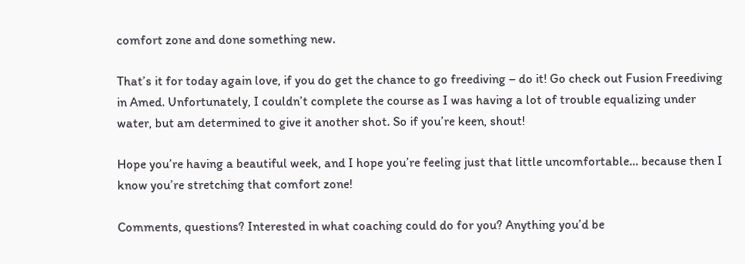comfort zone and done something new.

That’s it for today again love, if you do get the chance to go freediving – do it! Go check out Fusion Freediving in Amed. Unfortunately, I couldn’t complete the course as I was having a lot of trouble equalizing under water, but am determined to give it another shot. So if you’re keen, shout!

Hope you’re having a beautiful week, and I hope you’re feeling just that little uncomfortable… because then I know you’re stretching that comfort zone!

Comments, questions? Interested in what coaching could do for you? Anything you’d be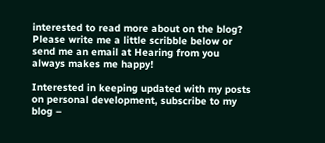interested to read more about on the blog? Please write me a little scribble below or send me an email at Hearing from you always makes me happy!

Interested in keeping updated with my posts on personal development, subscribe to my blog –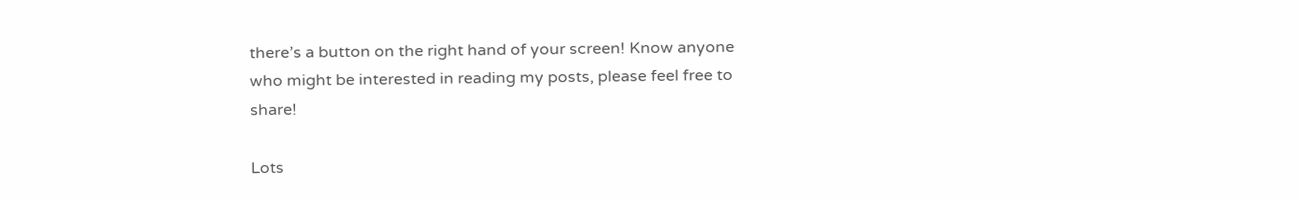there’s a button on the right hand of your screen! Know anyone who might be interested in reading my posts, please feel free to share!

Lots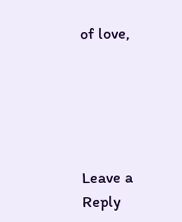of love,





Leave a Reply